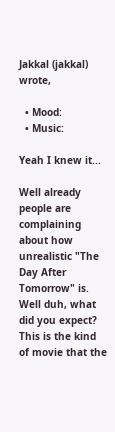Jakkal (jakkal) wrote,

  • Mood:
  • Music:

Yeah I knew it...

Well already people are complaining about how unrealistic "The Day After Tomorrow" is. Well duh, what did you expect? This is the kind of movie that the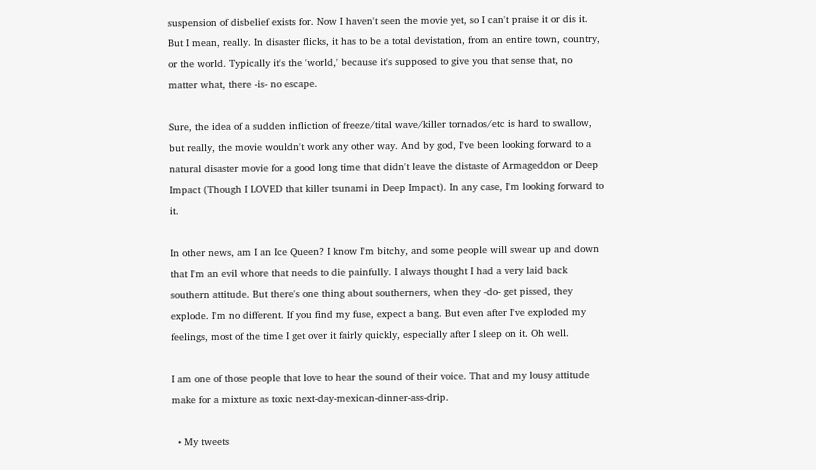suspension of disbelief exists for. Now I haven't seen the movie yet, so I can't praise it or dis it. But I mean, really. In disaster flicks, it has to be a total devistation, from an entire town, country, or the world. Typically it's the 'world,' because it's supposed to give you that sense that, no matter what, there -is- no escape.

Sure, the idea of a sudden infliction of freeze/tital wave/killer tornados/etc is hard to swallow, but really, the movie wouldn't work any other way. And by god, I've been looking forward to a natural disaster movie for a good long time that didn't leave the distaste of Armageddon or Deep Impact (Though I LOVED that killer tsunami in Deep Impact). In any case, I'm looking forward to it.

In other news, am I an Ice Queen? I know I'm bitchy, and some people will swear up and down that I'm an evil whore that needs to die painfully. I always thought I had a very laid back southern attitude. But there's one thing about southerners, when they -do- get pissed, they explode. I'm no different. If you find my fuse, expect a bang. But even after I've exploded my feelings, most of the time I get over it fairly quickly, especially after I sleep on it. Oh well.

I am one of those people that love to hear the sound of their voice. That and my lousy attitude make for a mixture as toxic next-day-mexican-dinner-ass-drip.

  • My tweets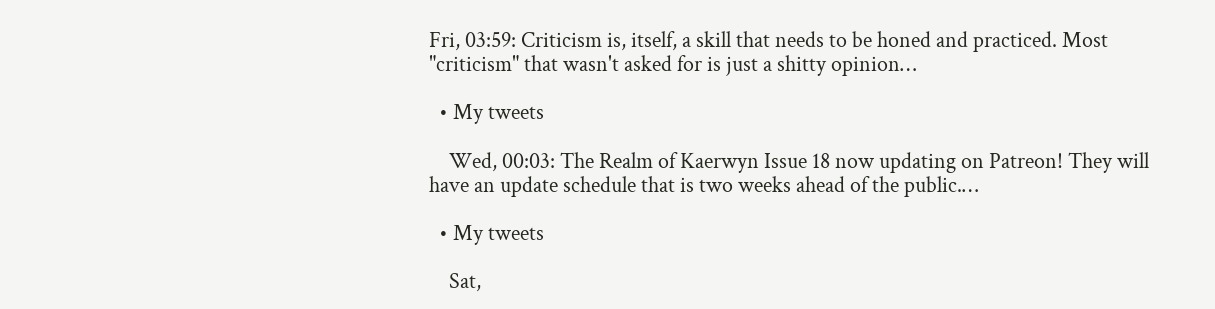Fri, 03:59: Criticism is, itself, a skill that needs to be honed and practiced. Most "criticism" that wasn't asked for is just a shitty opinion…

  • My tweets

    Wed, 00:03: The Realm of Kaerwyn Issue 18 now updating on Patreon! They will have an update schedule that is two weeks ahead of the public.…

  • My tweets

    Sat,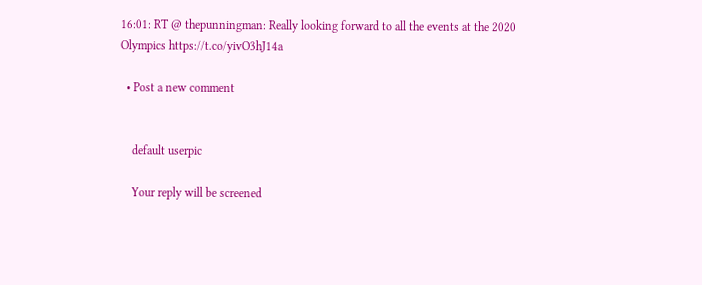16:01: RT @ thepunningman: Really looking forward to all the events at the 2020 Olympics https://t.co/yivO3hJ14a

  • Post a new comment


    default userpic

    Your reply will be screened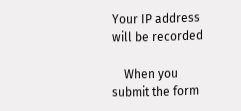Your IP address will be recorded

    When you submit the form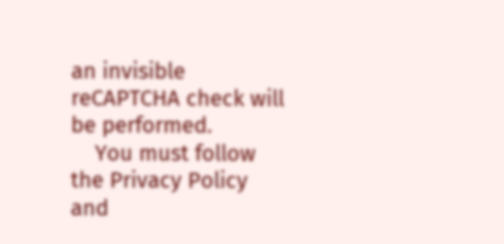an invisible reCAPTCHA check will be performed.
    You must follow the Privacy Policy and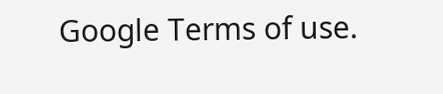Google Terms of use.